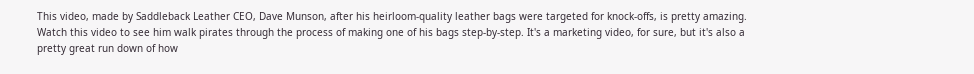This video, made by Saddleback Leather CEO, Dave Munson, after his heirloom-quality leather bags were targeted for knock-offs, is pretty amazing. Watch this video to see him walk pirates through the process of making one of his bags step-by-step. It's a marketing video, for sure, but it's also a pretty great run down of how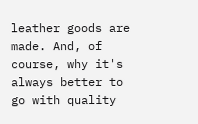leather goods are made. And, of course, why it's always better to go with quality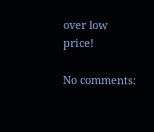over low price!

No comments: